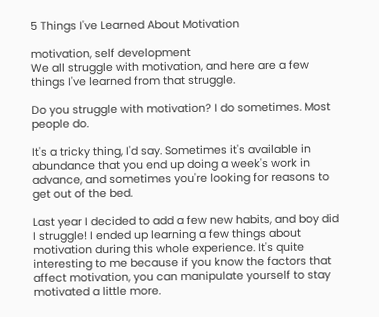5 Things I've Learned About Motivation

motivation, self development
We all struggle with motivation, and here are a few things I've learned from that struggle.

Do you struggle with motivation? I do sometimes. Most people do.

It's a tricky thing, I'd say. Sometimes it's available in abundance that you end up doing a week's work in advance, and sometimes you're looking for reasons to get out of the bed.

Last year I decided to add a few new habits, and boy did I struggle! I ended up learning a few things about motivation during this whole experience. It's quite interesting to me because if you know the factors that affect motivation, you can manipulate yourself to stay motivated a little more.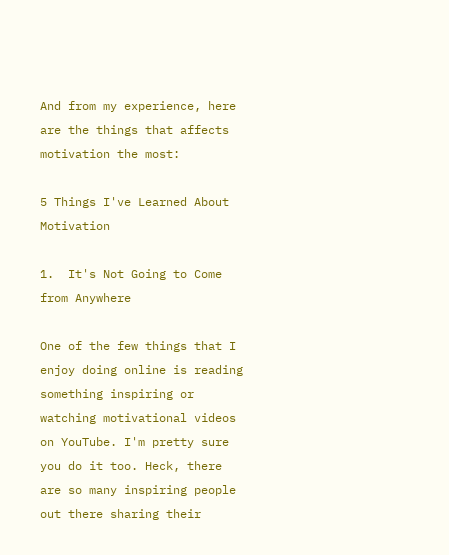And from my experience, here are the things that affects motivation the most:

5 Things I've Learned About Motivation

1.  It's Not Going to Come from Anywhere

One of the few things that I enjoy doing online is reading something inspiring or watching motivational videos on YouTube. I'm pretty sure you do it too. Heck, there are so many inspiring people out there sharing their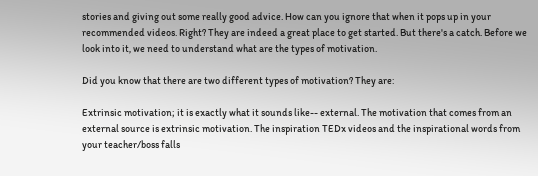stories and giving out some really good advice. How can you ignore that when it pops up in your recommended videos. Right? They are indeed a great place to get started. But there's a catch. Before we look into it, we need to understand what are the types of motivation.

Did you know that there are two different types of motivation? They are:

Extrinsic motivation; it is exactly what it sounds like-- external. The motivation that comes from an external source is extrinsic motivation. The inspiration TEDx videos and the inspirational words from your teacher/boss falls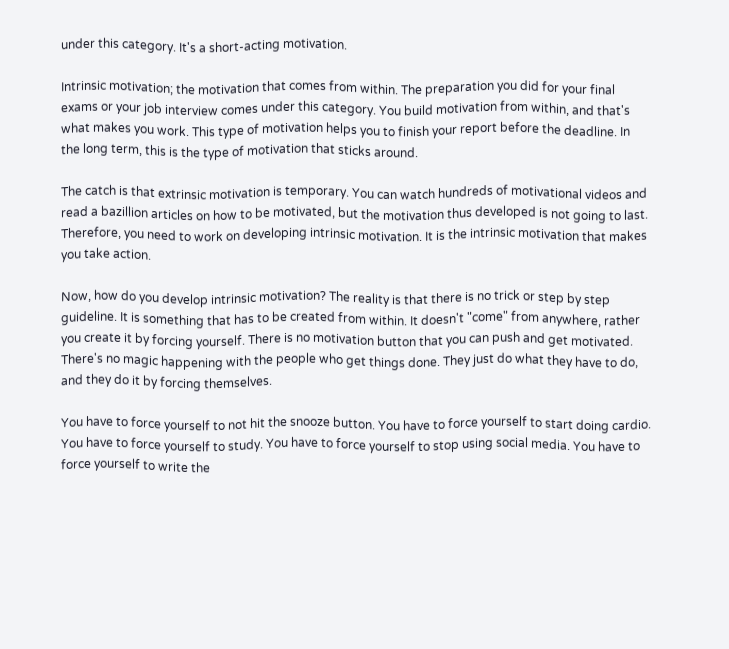under this category. It's a short-acting motivation.

Intrinsic motivation; the motivation that comes from within. The preparation you did for your final exams or your job interview comes under this category. You build motivation from within, and that's what makes you work. This type of motivation helps you to finish your report before the deadline. In the long term, this is the type of motivation that sticks around.

The catch is that extrinsic motivation is temporary. You can watch hundreds of motivational videos and read a bazillion articles on how to be motivated, but the motivation thus developed is not going to last. Therefore, you need to work on developing intrinsic motivation. It is the intrinsic motivation that makes you take action.

Now, how do you develop intrinsic motivation? The reality is that there is no trick or step by step guideline. It is something that has to be created from within. It doesn't "come" from anywhere, rather you create it by forcing yourself. There is no motivation button that you can push and get motivated. There's no magic happening with the people who get things done. They just do what they have to do, and they do it by forcing themselves.

You have to force yourself to not hit the snooze button. You have to force yourself to start doing cardio. You have to force yourself to study. You have to force yourself to stop using social media. You have to force yourself to write the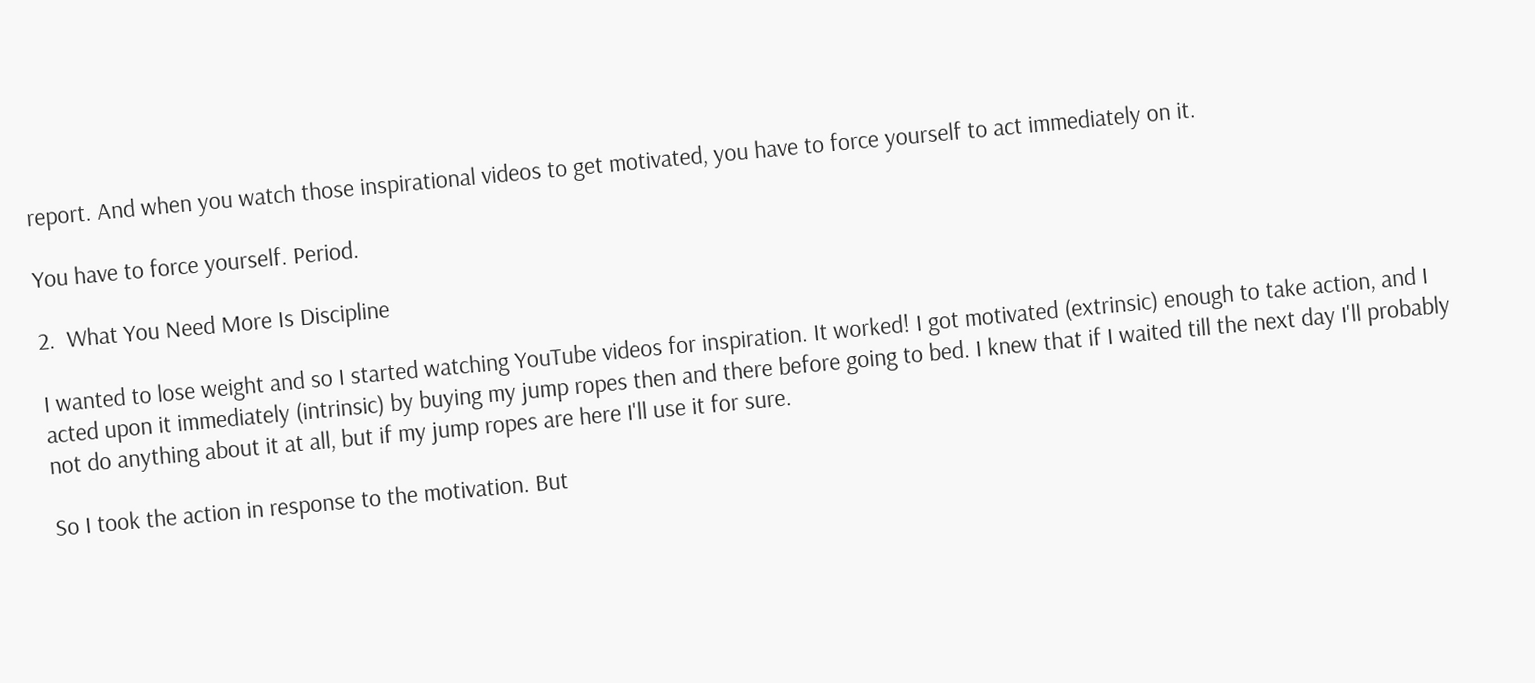report. And when you watch those inspirational videos to get motivated, you have to force yourself to act immediately on it.

You have to force yourself. Period.

2.  What You Need More Is Discipline

I wanted to lose weight and so I started watching YouTube videos for inspiration. It worked! I got motivated (extrinsic) enough to take action, and I acted upon it immediately (intrinsic) by buying my jump ropes then and there before going to bed. I knew that if I waited till the next day I'll probably not do anything about it at all, but if my jump ropes are here I'll use it for sure.

So I took the action in response to the motivation. But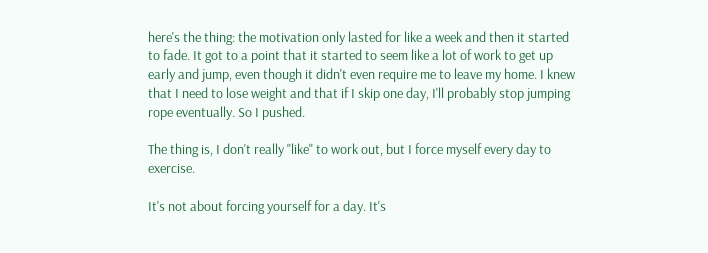here's the thing: the motivation only lasted for like a week and then it started to fade. It got to a point that it started to seem like a lot of work to get up early and jump, even though it didn't even require me to leave my home. I knew that I need to lose weight and that if I skip one day, I'll probably stop jumping rope eventually. So I pushed.

The thing is, I don't really "like" to work out, but I force myself every day to exercise.

It's not about forcing yourself for a day. It's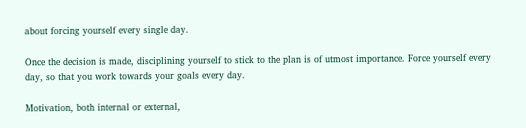about forcing yourself every single day.

Once the decision is made, disciplining yourself to stick to the plan is of utmost importance. Force yourself every day, so that you work towards your goals every day.

Motivation, both internal or external,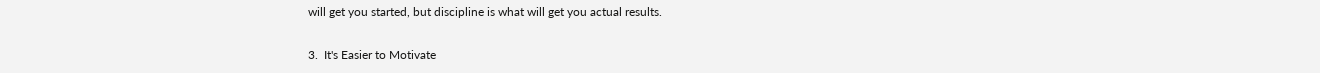will get you started, but discipline is what will get you actual results.

3.  It's Easier to Motivate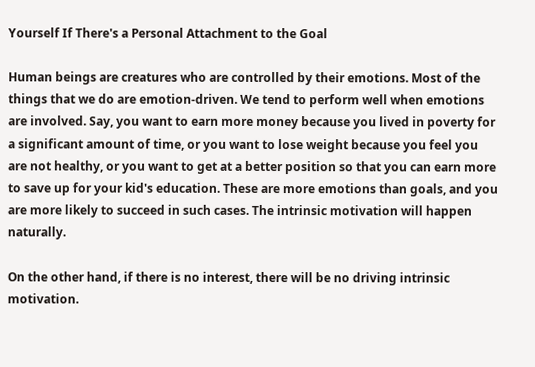Yourself If There's a Personal Attachment to the Goal

Human beings are creatures who are controlled by their emotions. Most of the things that we do are emotion-driven. We tend to perform well when emotions are involved. Say, you want to earn more money because you lived in poverty for a significant amount of time, or you want to lose weight because you feel you are not healthy, or you want to get at a better position so that you can earn more to save up for your kid's education. These are more emotions than goals, and you are more likely to succeed in such cases. The intrinsic motivation will happen naturally.

On the other hand, if there is no interest, there will be no driving intrinsic motivation.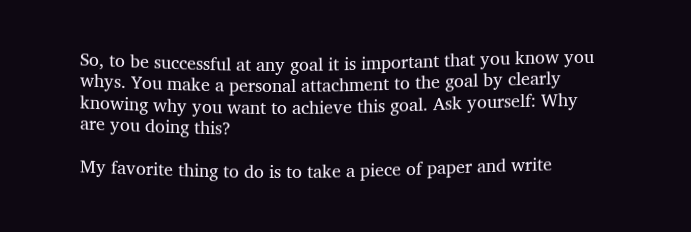So, to be successful at any goal it is important that you know you whys. You make a personal attachment to the goal by clearly knowing why you want to achieve this goal. Ask yourself: Why are you doing this?

My favorite thing to do is to take a piece of paper and write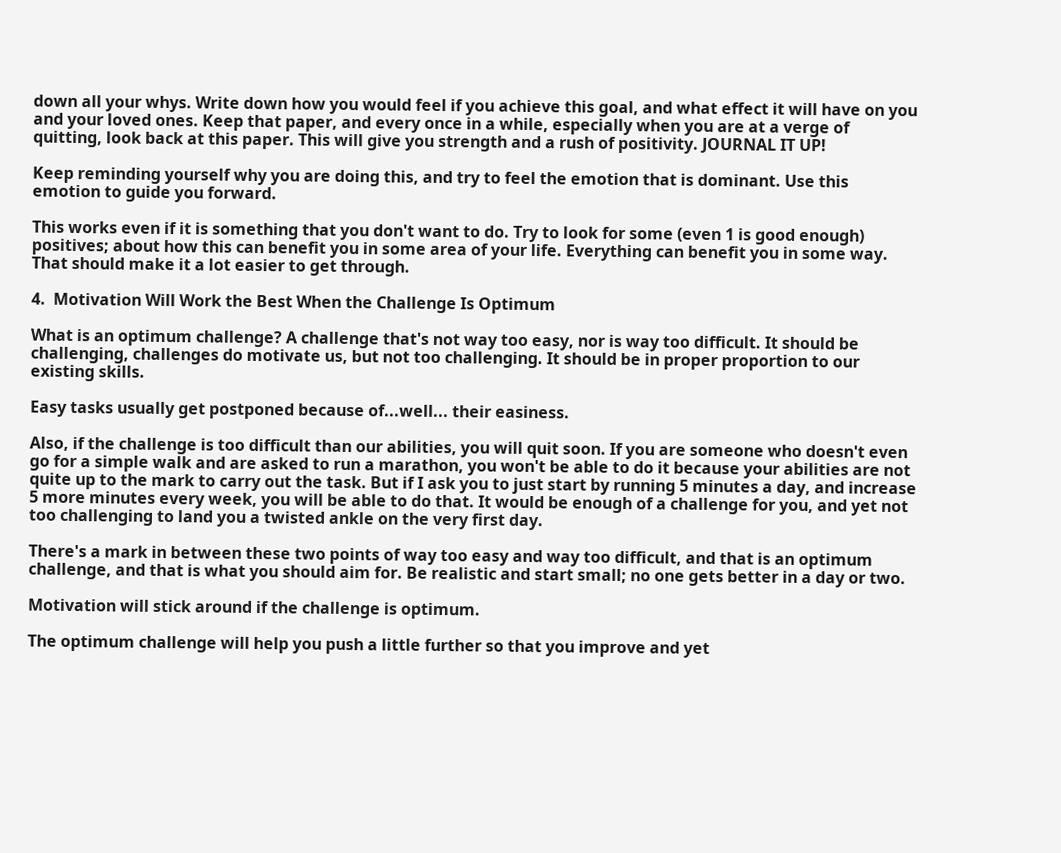down all your whys. Write down how you would feel if you achieve this goal, and what effect it will have on you and your loved ones. Keep that paper, and every once in a while, especially when you are at a verge of quitting, look back at this paper. This will give you strength and a rush of positivity. JOURNAL IT UP!

Keep reminding yourself why you are doing this, and try to feel the emotion that is dominant. Use this emotion to guide you forward.

This works even if it is something that you don't want to do. Try to look for some (even 1 is good enough) positives; about how this can benefit you in some area of your life. Everything can benefit you in some way. That should make it a lot easier to get through.

4.  Motivation Will Work the Best When the Challenge Is Optimum

What is an optimum challenge? A challenge that's not way too easy, nor is way too difficult. It should be challenging, challenges do motivate us, but not too challenging. It should be in proper proportion to our existing skills.

Easy tasks usually get postponed because of...well... their easiness.

Also, if the challenge is too difficult than our abilities, you will quit soon. If you are someone who doesn't even go for a simple walk and are asked to run a marathon, you won't be able to do it because your abilities are not quite up to the mark to carry out the task. But if I ask you to just start by running 5 minutes a day, and increase 5 more minutes every week, you will be able to do that. It would be enough of a challenge for you, and yet not too challenging to land you a twisted ankle on the very first day.

There's a mark in between these two points of way too easy and way too difficult, and that is an optimum challenge, and that is what you should aim for. Be realistic and start small; no one gets better in a day or two.

Motivation will stick around if the challenge is optimum.

The optimum challenge will help you push a little further so that you improve and yet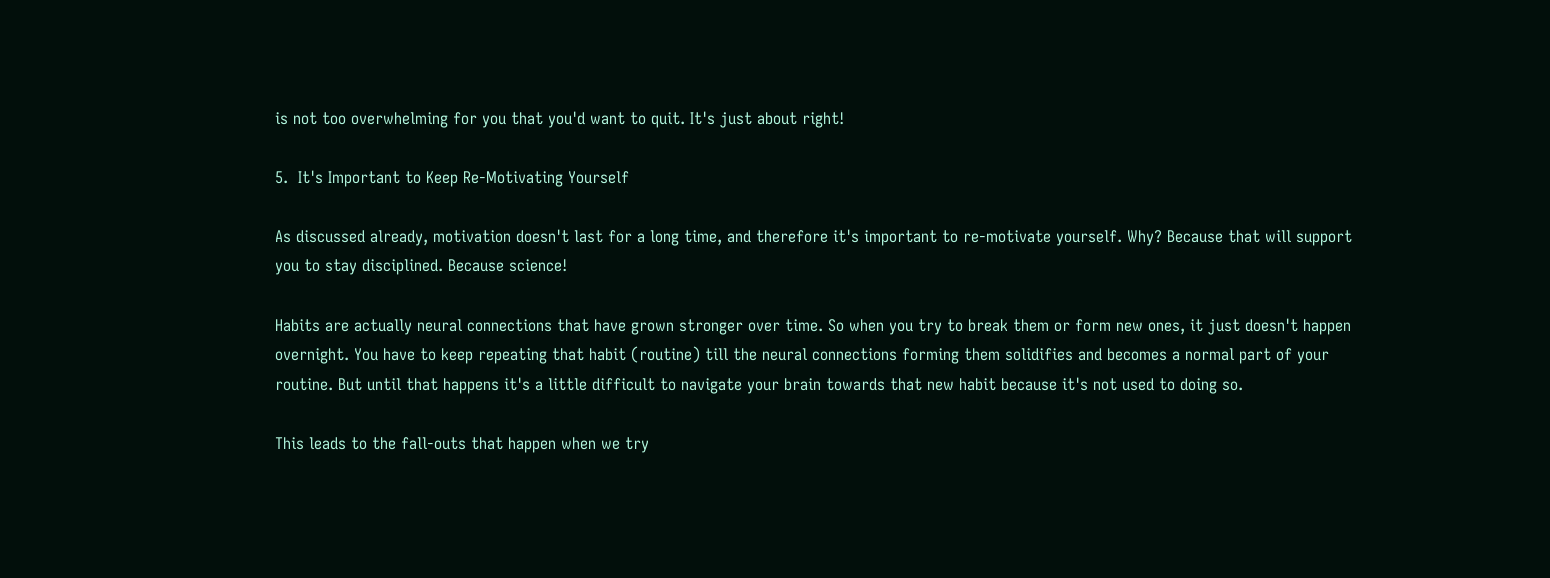is not too overwhelming for you that you'd want to quit. It's just about right!

5.  It's Important to Keep Re-Motivating Yourself

As discussed already, motivation doesn't last for a long time, and therefore it's important to re-motivate yourself. Why? Because that will support you to stay disciplined. Because science!

Habits are actually neural connections that have grown stronger over time. So when you try to break them or form new ones, it just doesn't happen overnight. You have to keep repeating that habit (routine) till the neural connections forming them solidifies and becomes a normal part of your routine. But until that happens it's a little difficult to navigate your brain towards that new habit because it's not used to doing so.

This leads to the fall-outs that happen when we try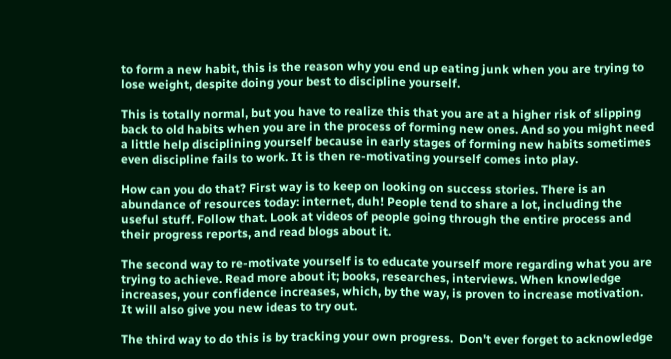to form a new habit, this is the reason why you end up eating junk when you are trying to lose weight, despite doing your best to discipline yourself.

This is totally normal, but you have to realize this that you are at a higher risk of slipping back to old habits when you are in the process of forming new ones. And so you might need a little help disciplining yourself because in early stages of forming new habits sometimes even discipline fails to work. It is then re-motivating yourself comes into play.

How can you do that? First way is to keep on looking on success stories. There is an abundance of resources today: internet, duh! People tend to share a lot, including the useful stuff. Follow that. Look at videos of people going through the entire process and their progress reports, and read blogs about it.

The second way to re-motivate yourself is to educate yourself more regarding what you are trying to achieve. Read more about it; books, researches, interviews. When knowledge increases, your confidence increases, which, by the way, is proven to increase motivation. It will also give you new ideas to try out.

The third way to do this is by tracking your own progress.  Don't ever forget to acknowledge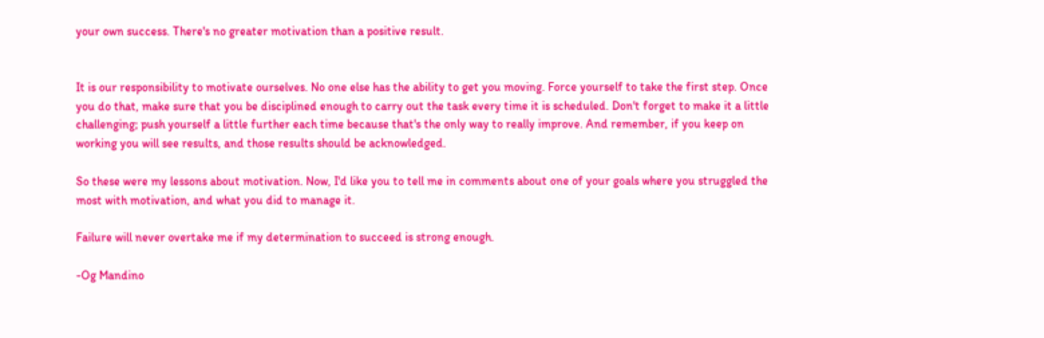your own success. There's no greater motivation than a positive result.


It is our responsibility to motivate ourselves. No one else has the ability to get you moving. Force yourself to take the first step. Once you do that, make sure that you be disciplined enough to carry out the task every time it is scheduled. Don't forget to make it a little challenging; push yourself a little further each time because that's the only way to really improve. And remember, if you keep on working you will see results, and those results should be acknowledged.

So these were my lessons about motivation. Now, I'd like you to tell me in comments about one of your goals where you struggled the most with motivation, and what you did to manage it.

Failure will never overtake me if my determination to succeed is strong enough.

-Og Mandino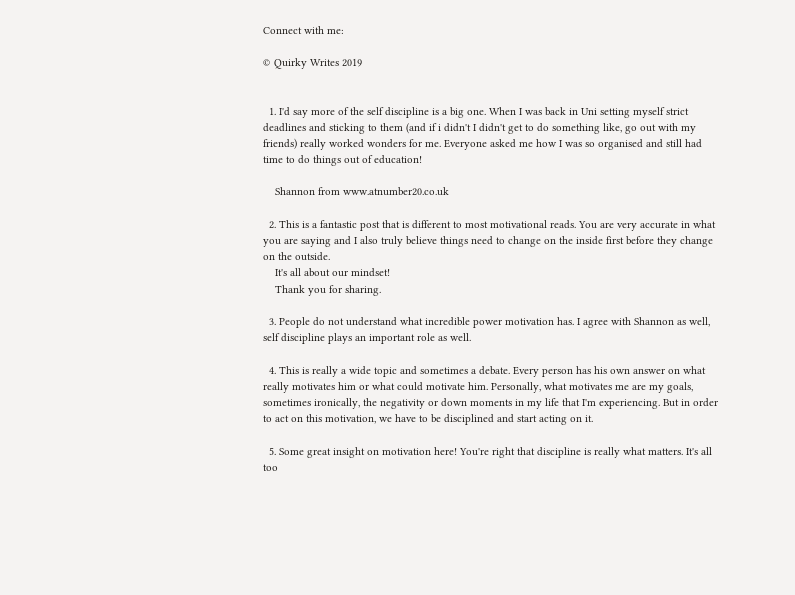Connect with me:

© Quirky Writes 2019


  1. I'd say more of the self discipline is a big one. When I was back in Uni setting myself strict deadlines and sticking to them (and if i didn't I didn't get to do something like, go out with my friends) really worked wonders for me. Everyone asked me how I was so organised and still had time to do things out of education!

    Shannon from www.atnumber20.co.uk

  2. This is a fantastic post that is different to most motivational reads. You are very accurate in what you are saying and I also truly believe things need to change on the inside first before they change on the outside.
    It's all about our mindset!
    Thank you for sharing.

  3. People do not understand what incredible power motivation has. I agree with Shannon as well, self discipline plays an important role as well.

  4. This is really a wide topic and sometimes a debate. Every person has his own answer on what really motivates him or what could motivate him. Personally, what motivates me are my goals, sometimes ironically, the negativity or down moments in my life that I'm experiencing. But in order to act on this motivation, we have to be disciplined and start acting on it.

  5. Some great insight on motivation here! You're right that discipline is really what matters. It's all too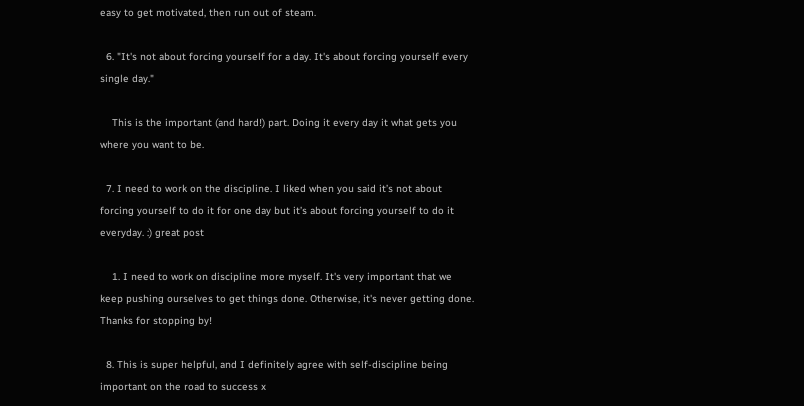easy to get motivated, then run out of steam.

  6. "It's not about forcing yourself for a day. It's about forcing yourself every single day."

    This is the important (and hard!) part. Doing it every day it what gets you where you want to be.

  7. I need to work on the discipline. I liked when you said it’s not about forcing yourself to do it for one day but it’s about forcing yourself to do it everyday. :) great post

    1. I need to work on discipline more myself. It's very important that we keep pushing ourselves to get things done. Otherwise, it's never getting done. Thanks for stopping by!

  8. This is super helpful, and I definitely agree with self-discipline being important on the road to success x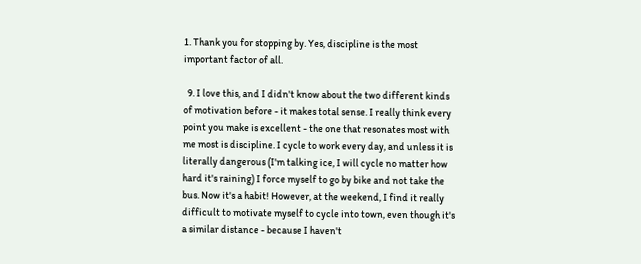1. Thank you for stopping by. Yes, discipline is the most important factor of all.

  9. I love this, and I didn't know about the two different kinds of motivation before - it makes total sense. I really think every point you make is excellent - the one that resonates most with me most is discipline. I cycle to work every day, and unless it is literally dangerous (I'm talking ice, I will cycle no matter how hard it's raining) I force myself to go by bike and not take the bus. Now it's a habit! However, at the weekend, I find it really difficult to motivate myself to cycle into town, even though it's a similar distance - because I haven't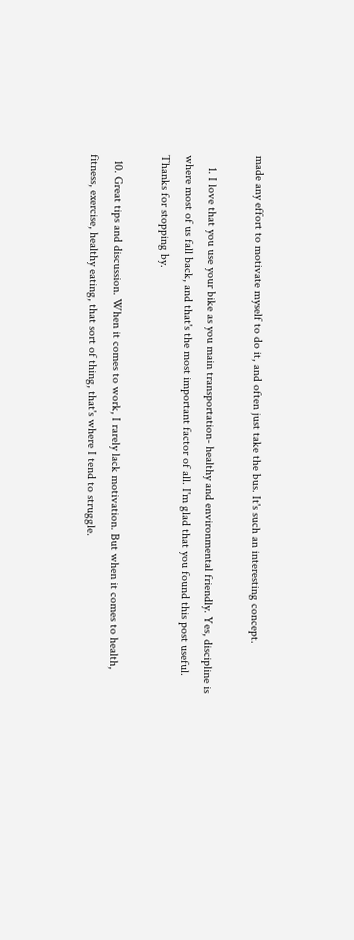made any effort to motivate myself to do it, and often just take the bus. It's such an interesting concept.

    1. I love that you use your bike as you main transportation- healthy and environmental friendly. Yes, discipline is where most of us fall back, and that's the most important factor of all. I'm glad that you found this post useful. Thanks for stopping by.

  10. Great tips and discussion. When it comes to work, I rarely lack motivation. But when it comes to health, fitness, exercise, healthy eating, that sort of thing, that's where I tend to struggle.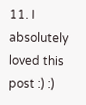11. I absolutely loved this post :) :)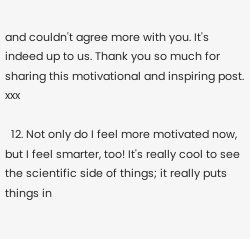and couldn't agree more with you. It's indeed up to us. Thank you so much for sharing this motivational and inspiring post. xxx

  12. Not only do I feel more motivated now, but I feel smarter, too! It's really cool to see the scientific side of things; it really puts things in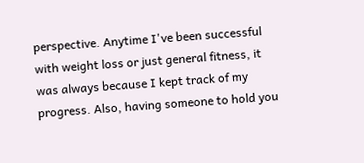perspective. Anytime I've been successful with weight loss or just general fitness, it was always because I kept track of my progress. Also, having someone to hold you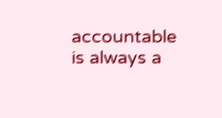accountable is always a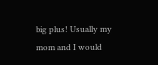big plus! Usually my mom and I would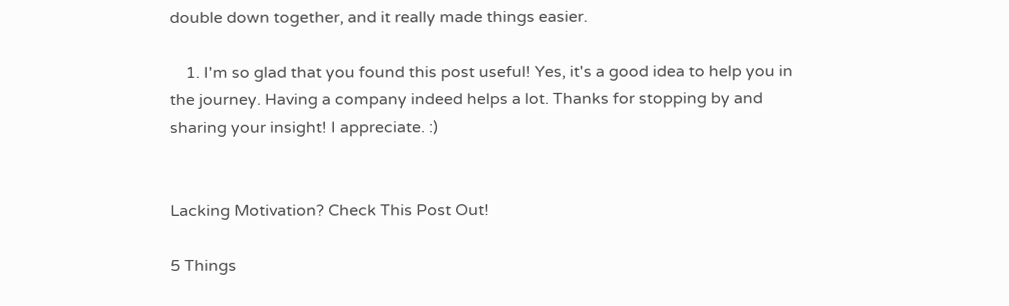double down together, and it really made things easier.

    1. I'm so glad that you found this post useful! Yes, it's a good idea to help you in the journey. Having a company indeed helps a lot. Thanks for stopping by and sharing your insight! I appreciate. :)


Lacking Motivation? Check This Post Out!

5 Things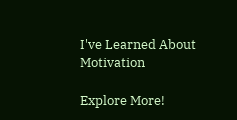I've Learned About Motivation

Explore More!